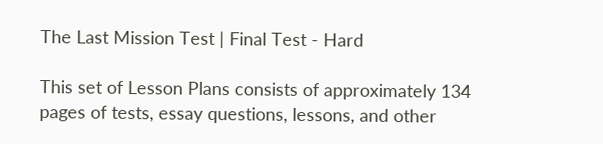The Last Mission Test | Final Test - Hard

This set of Lesson Plans consists of approximately 134 pages of tests, essay questions, lessons, and other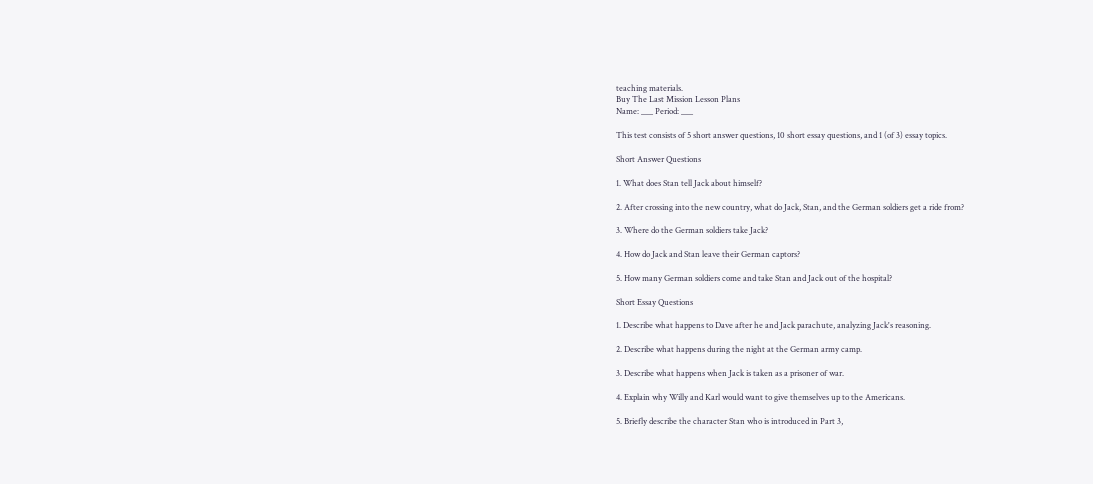teaching materials.
Buy The Last Mission Lesson Plans
Name: ___ Period: ___

This test consists of 5 short answer questions, 10 short essay questions, and 1 (of 3) essay topics.

Short Answer Questions

1. What does Stan tell Jack about himself?

2. After crossing into the new country, what do Jack, Stan, and the German soldiers get a ride from?

3. Where do the German soldiers take Jack?

4. How do Jack and Stan leave their German captors?

5. How many German soldiers come and take Stan and Jack out of the hospital?

Short Essay Questions

1. Describe what happens to Dave after he and Jack parachute, analyzing Jack's reasoning.

2. Describe what happens during the night at the German army camp.

3. Describe what happens when Jack is taken as a prisoner of war.

4. Explain why Willy and Karl would want to give themselves up to the Americans.

5. Briefly describe the character Stan who is introduced in Part 3,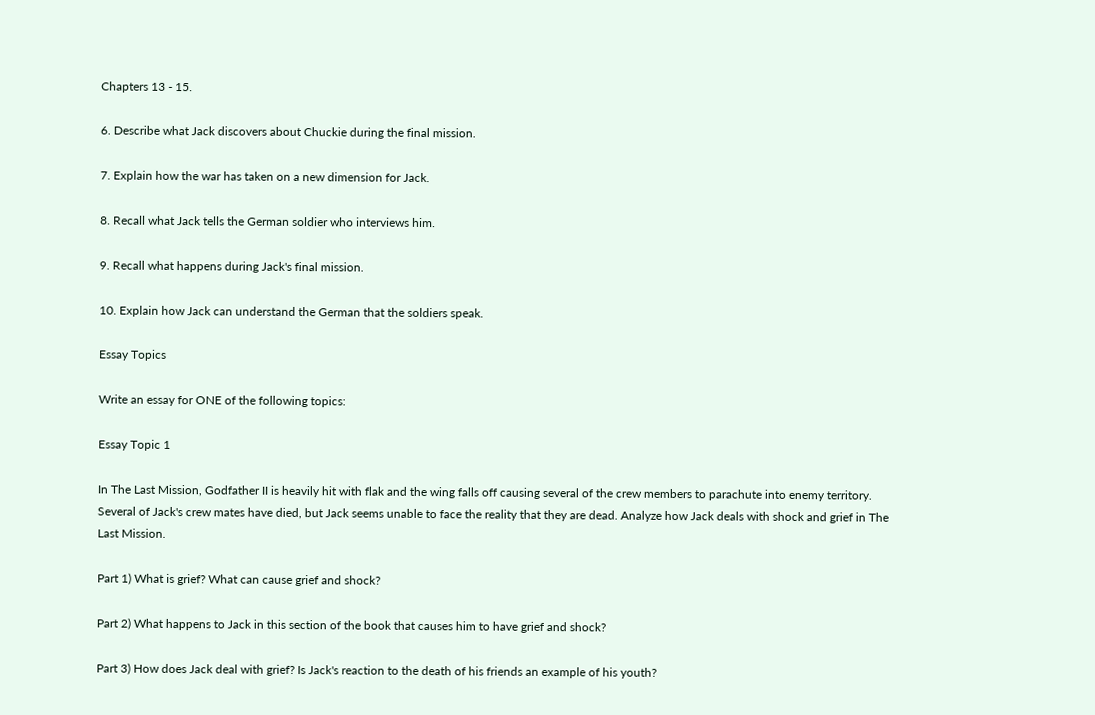Chapters 13 - 15.

6. Describe what Jack discovers about Chuckie during the final mission.

7. Explain how the war has taken on a new dimension for Jack.

8. Recall what Jack tells the German soldier who interviews him.

9. Recall what happens during Jack's final mission.

10. Explain how Jack can understand the German that the soldiers speak.

Essay Topics

Write an essay for ONE of the following topics:

Essay Topic 1

In The Last Mission, Godfather II is heavily hit with flak and the wing falls off causing several of the crew members to parachute into enemy territory. Several of Jack's crew mates have died, but Jack seems unable to face the reality that they are dead. Analyze how Jack deals with shock and grief in The Last Mission.

Part 1) What is grief? What can cause grief and shock?

Part 2) What happens to Jack in this section of the book that causes him to have grief and shock?

Part 3) How does Jack deal with grief? Is Jack's reaction to the death of his friends an example of his youth?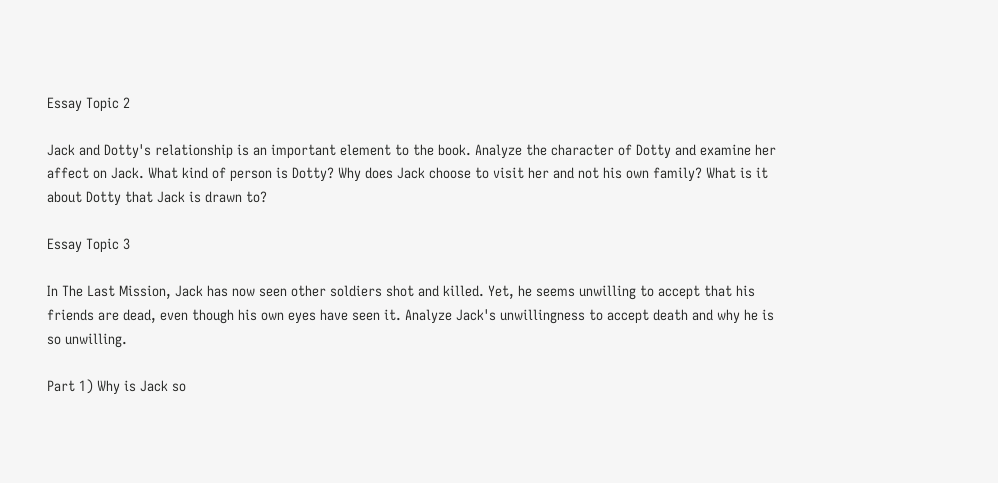Essay Topic 2

Jack and Dotty's relationship is an important element to the book. Analyze the character of Dotty and examine her affect on Jack. What kind of person is Dotty? Why does Jack choose to visit her and not his own family? What is it about Dotty that Jack is drawn to?

Essay Topic 3

In The Last Mission, Jack has now seen other soldiers shot and killed. Yet, he seems unwilling to accept that his friends are dead, even though his own eyes have seen it. Analyze Jack's unwillingness to accept death and why he is so unwilling.

Part 1) Why is Jack so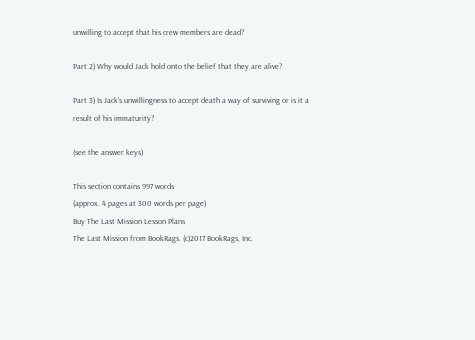unwilling to accept that his crew members are dead?

Part 2) Why would Jack hold onto the belief that they are alive?

Part 3) Is Jack's unwillingness to accept death a way of surviving or is it a result of his immaturity?

(see the answer keys)

This section contains 997 words
(approx. 4 pages at 300 words per page)
Buy The Last Mission Lesson Plans
The Last Mission from BookRags. (c)2017 BookRags, Inc.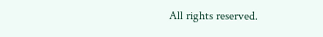All rights reserved.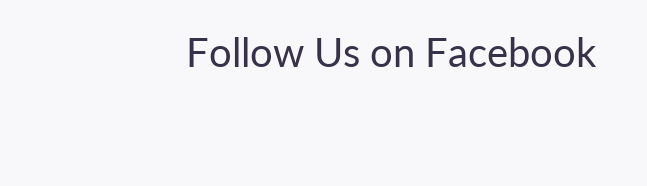Follow Us on Facebook